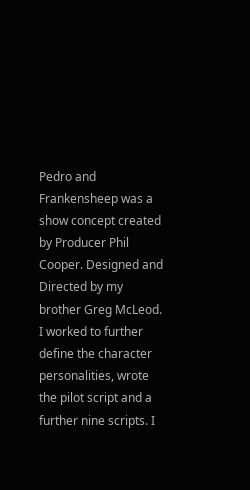Pedro and Frankensheep was a show concept created by Producer Phil Cooper. Designed and Directed by my brother Greg McLeod. I worked to further define the character personalities, wrote the pilot script and a further nine scripts. I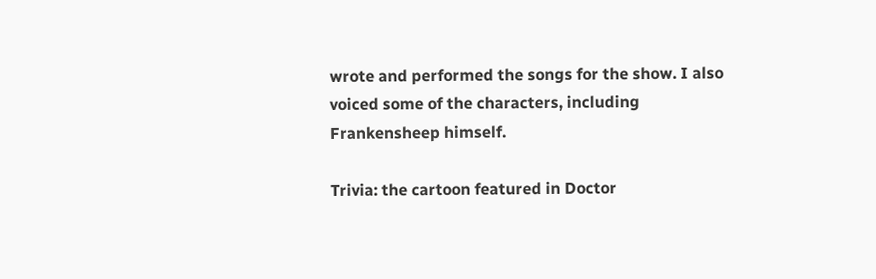wrote and performed the songs for the show. I also voiced some of the characters, including Frankensheep himself.

Trivia: the cartoon featured in Doctor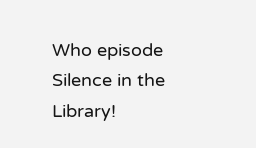Who episode Silence in the Library!